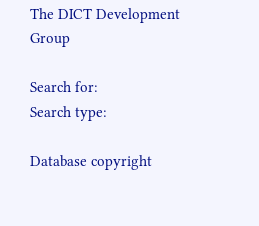The DICT Development Group

Search for:
Search type:

Database copyright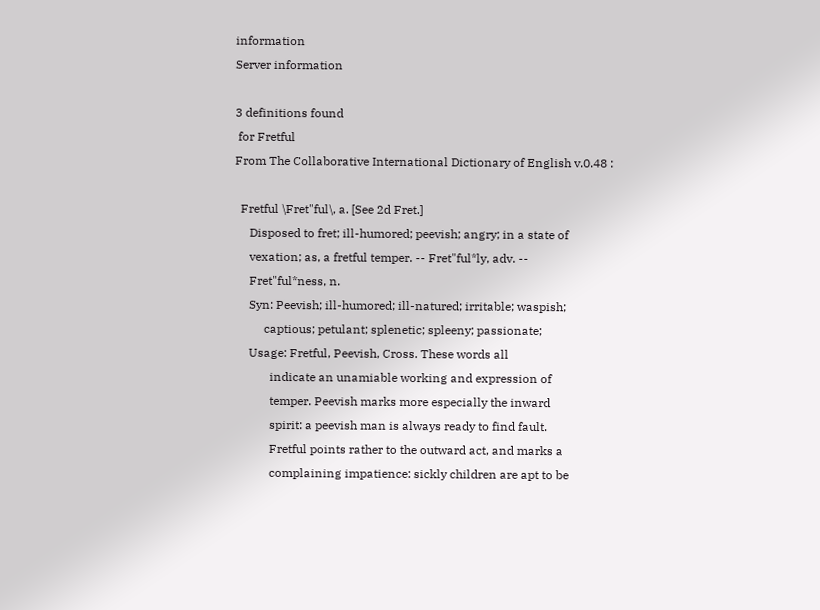information
Server information

3 definitions found
 for Fretful
From The Collaborative International Dictionary of English v.0.48 :

  Fretful \Fret"ful\, a. [See 2d Fret.]
     Disposed to fret; ill-humored; peevish; angry; in a state of
     vexation; as, a fretful temper. -- Fret"ful*ly, adv. --
     Fret"ful*ness, n.
     Syn: Peevish; ill-humored; ill-natured; irritable; waspish;
          captious; petulant; splenetic; spleeny; passionate;
     Usage: Fretful, Peevish, Cross. These words all
            indicate an unamiable working and expression of
            temper. Peevish marks more especially the inward
            spirit: a peevish man is always ready to find fault.
            Fretful points rather to the outward act, and marks a
            complaining impatience: sickly children are apt to be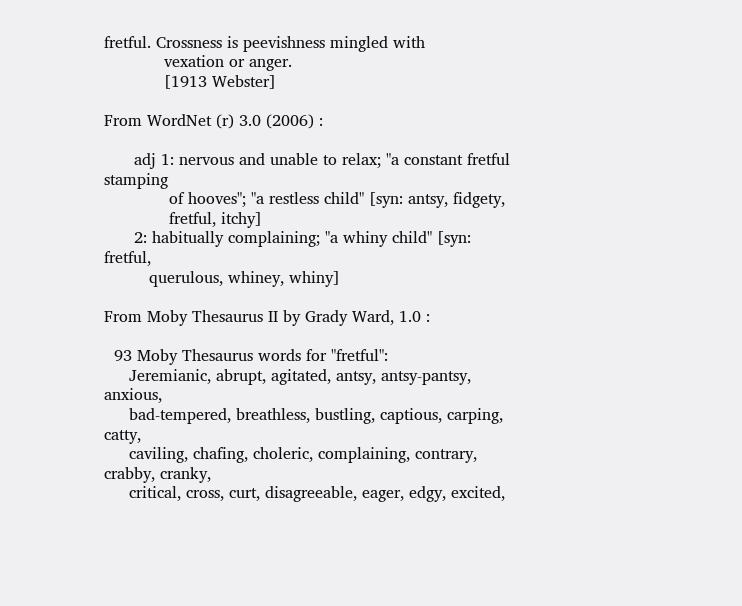fretful. Crossness is peevishness mingled with
            vexation or anger.
            [1913 Webster]

From WordNet (r) 3.0 (2006) :

      adj 1: nervous and unable to relax; "a constant fretful stamping
             of hooves"; "a restless child" [syn: antsy, fidgety,
             fretful, itchy]
      2: habitually complaining; "a whiny child" [syn: fretful,
         querulous, whiney, whiny]

From Moby Thesaurus II by Grady Ward, 1.0 :

  93 Moby Thesaurus words for "fretful":
     Jeremianic, abrupt, agitated, antsy, antsy-pantsy, anxious,
     bad-tempered, breathless, bustling, captious, carping, catty,
     caviling, chafing, choleric, complaining, contrary, crabby, cranky,
     critical, cross, curt, disagreeable, eager, edgy, excited,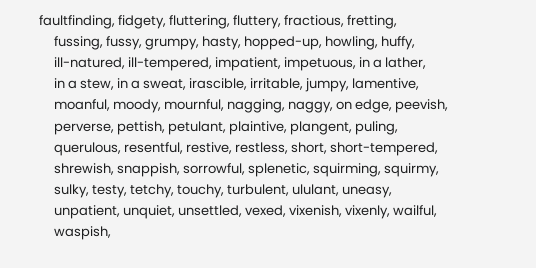faultfinding, fidgety, fluttering, fluttery, fractious, fretting,
     fussing, fussy, grumpy, hasty, hopped-up, howling, huffy,
     ill-natured, ill-tempered, impatient, impetuous, in a lather,
     in a stew, in a sweat, irascible, irritable, jumpy, lamentive,
     moanful, moody, mournful, nagging, naggy, on edge, peevish,
     perverse, pettish, petulant, plaintive, plangent, puling,
     querulous, resentful, restive, restless, short, short-tempered,
     shrewish, snappish, sorrowful, splenetic, squirming, squirmy,
     sulky, testy, tetchy, touchy, turbulent, ululant, uneasy,
     unpatient, unquiet, unsettled, vexed, vixenish, vixenly, wailful,
     waspish,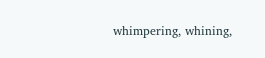whimpering, whining,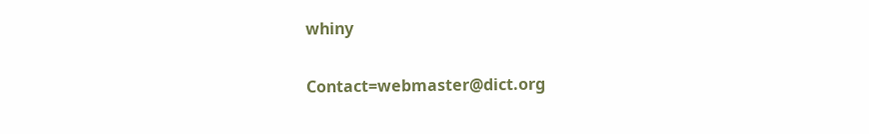whiny

Contact=webmaster@dict.org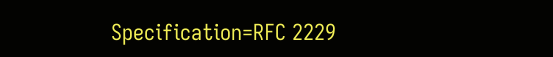Specification=RFC 2229